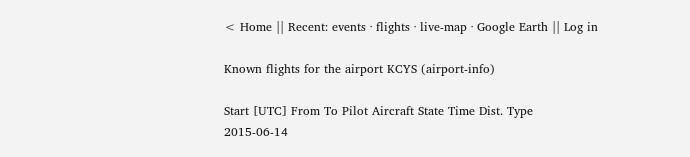< Home || Recent: events · flights · live-map · Google Earth || Log in

Known flights for the airport KCYS (airport-info)

Start [UTC] From To Pilot Aircraft State Time Dist. Type
2015-06-14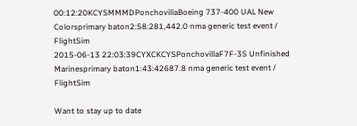00:12:20KCYSMMMDPonchovillaBoeing 737-400 UAL New Colorsprimary baton2:58:281,442.0 nma generic test event / FlightSim
2015-06-13 22:03:39CYXCKCYSPonchovillaF7F-3S Unfinished Marinesprimary baton1:43:42687.8 nma generic test event / FlightSim

Want to stay up to date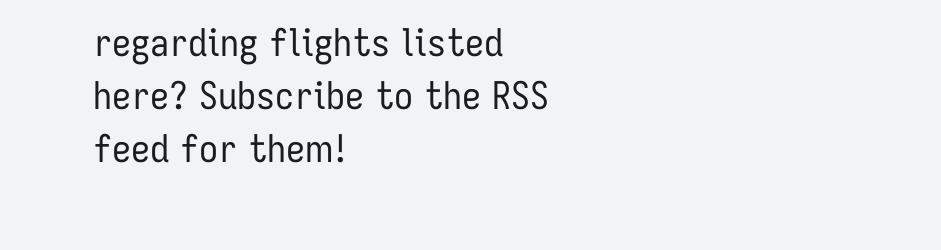regarding flights listed here? Subscribe to the RSS feed for them!